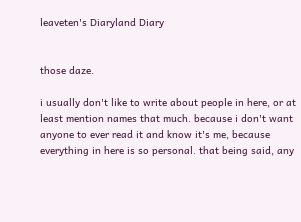leaveten's Diaryland Diary


those daze.

i usually don't like to write about people in here, or at least mention names that much. because i don't want anyone to ever read it and know it's me, because everything in here is so personal. that being said, any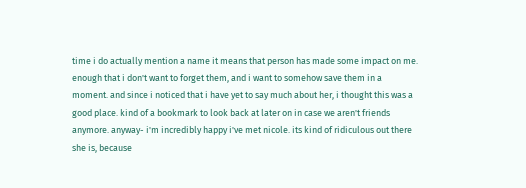time i do actually mention a name it means that person has made some impact on me. enough that i don't want to forget them, and i want to somehow save them in a moment. and since i noticed that i have yet to say much about her, i thought this was a good place. kind of a bookmark to look back at later on in case we aren't friends anymore. anyway- i'm incredibly happy i've met nicole. its kind of ridiculous out there she is, because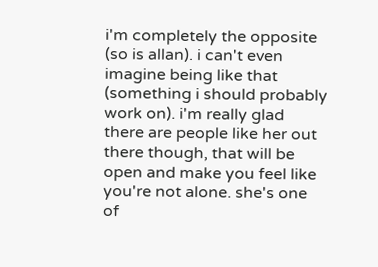i'm completely the opposite (so is allan). i can't even imagine being like that (something i should probably work on). i'm really glad there are people like her out there though, that will be open and make you feel like you're not alone. she's one of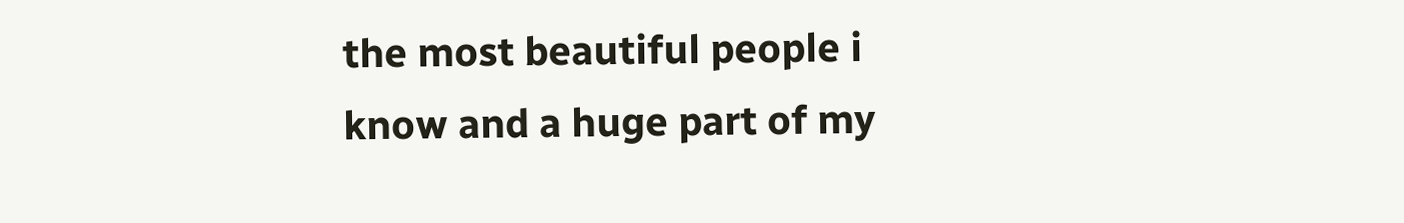the most beautiful people i know and a huge part of my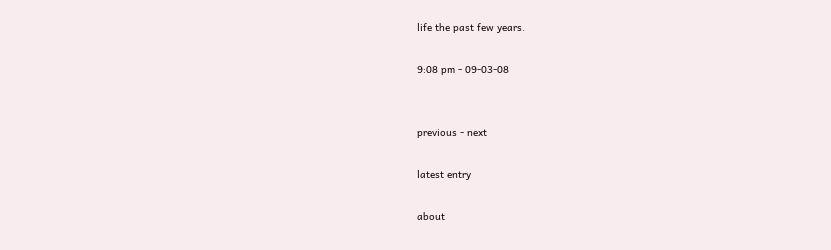life the past few years.

9:08 pm - 09-03-08


previous - next

latest entry

about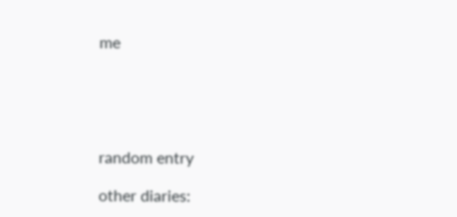me





random entry

other diaries: